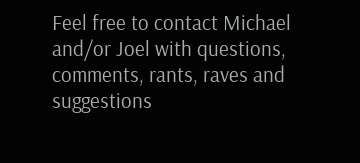Feel free to contact Michael and/or Joel with questions, comments, rants, raves and suggestions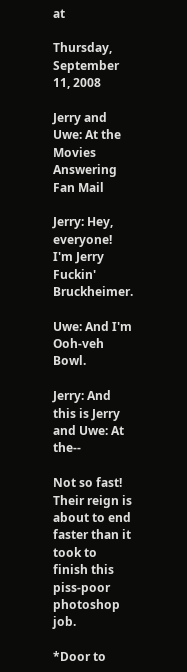at

Thursday, September 11, 2008

Jerry and Uwe: At the Movies Answering Fan Mail

Jerry: Hey, everyone! I'm Jerry Fuckin' Bruckheimer.

Uwe: And I'm Ooh-veh Bowl.

Jerry: And this is Jerry and Uwe: At the--

Not so fast! Their reign is about to end faster than it took to finish this piss-poor photoshop job.

*Door to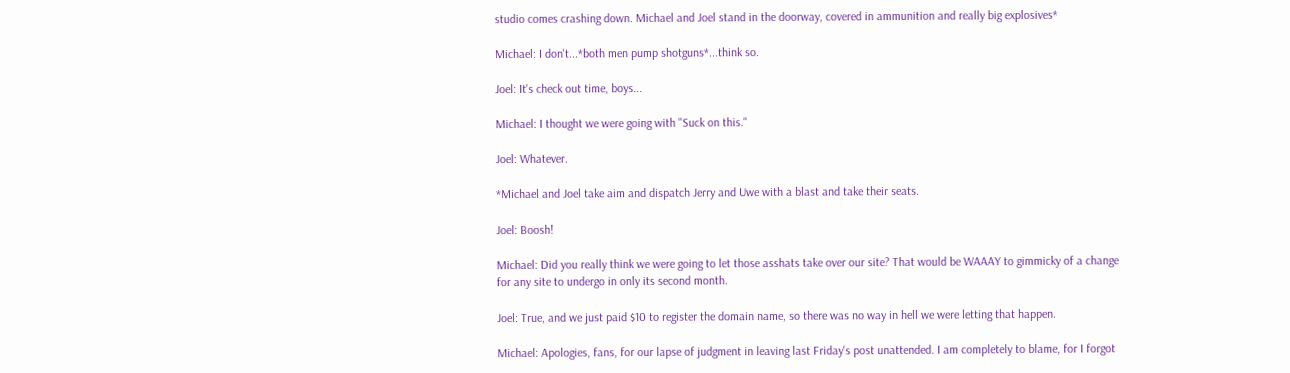studio comes crashing down. Michael and Joel stand in the doorway, covered in ammunition and really big explosives*

Michael: I don't...*both men pump shotguns*...think so.

Joel: It's check out time, boys...

Michael: I thought we were going with "Suck on this."

Joel: Whatever.

*Michael and Joel take aim and dispatch Jerry and Uwe with a blast and take their seats.

Joel: Boosh!

Michael: Did you really think we were going to let those asshats take over our site? That would be WAAAY to gimmicky of a change for any site to undergo in only its second month.

Joel: True, and we just paid $10 to register the domain name, so there was no way in hell we were letting that happen.

Michael: Apologies, fans, for our lapse of judgment in leaving last Friday's post unattended. I am completely to blame, for I forgot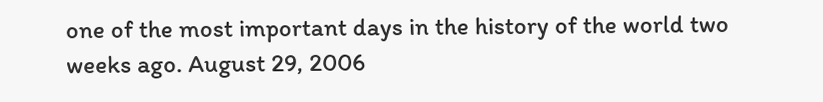one of the most important days in the history of the world two weeks ago. August 29, 2006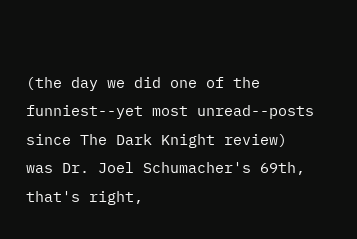(the day we did one of the funniest--yet most unread--posts since The Dark Knight review) was Dr. Joel Schumacher's 69th, that's right,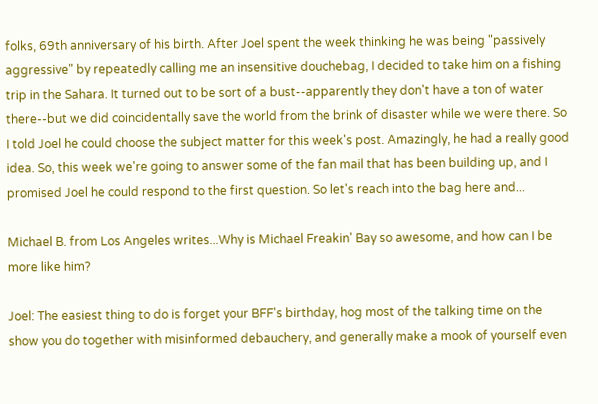folks, 69th anniversary of his birth. After Joel spent the week thinking he was being "passively aggressive" by repeatedly calling me an insensitive douchebag, I decided to take him on a fishing trip in the Sahara. It turned out to be sort of a bust--apparently they don't have a ton of water there--but we did coincidentally save the world from the brink of disaster while we were there. So I told Joel he could choose the subject matter for this week's post. Amazingly, he had a really good idea. So, this week we're going to answer some of the fan mail that has been building up, and I promised Joel he could respond to the first question. So let's reach into the bag here and...

Michael B. from Los Angeles writes...Why is Michael Freakin' Bay so awesome, and how can I be more like him?

Joel: The easiest thing to do is forget your BFF's birthday, hog most of the talking time on the show you do together with misinformed debauchery, and generally make a mook of yourself even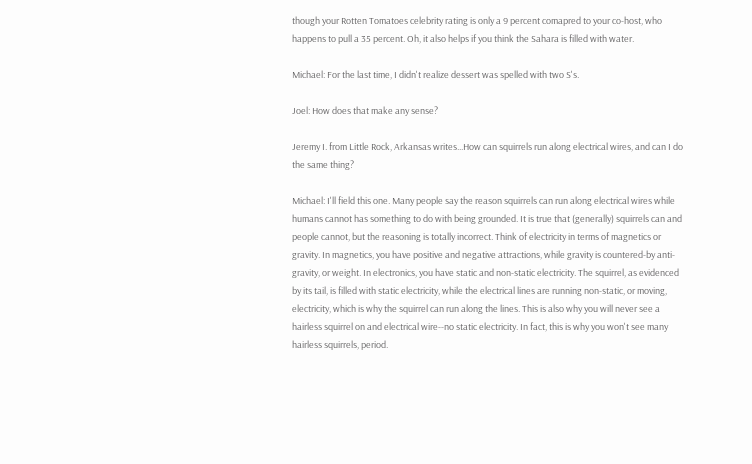though your Rotten Tomatoes celebrity rating is only a 9 percent comapred to your co-host, who happens to pull a 35 percent. Oh, it also helps if you think the Sahara is filled with water.

Michael: For the last time, I didn't realize dessert was spelled with two S's.

Joel: How does that make any sense?

Jeremy I. from Little Rock, Arkansas writes...How can squirrels run along electrical wires, and can I do the same thing?

Michael: I'll field this one. Many people say the reason squirrels can run along electrical wires while humans cannot has something to do with being grounded. It is true that (generally) squirrels can and people cannot, but the reasoning is totally incorrect. Think of electricity in terms of magnetics or gravity. In magnetics, you have positive and negative attractions, while gravity is countered-by anti-gravity, or weight. In electronics, you have static and non-static electricity. The squirrel, as evidenced by its tail, is filled with static electricity, while the electrical lines are running non-static, or moving, electricity, which is why the squirrel can run along the lines. This is also why you will never see a hairless squirrel on and electrical wire--no static electricity. In fact, this is why you won't see many hairless squirrels, period.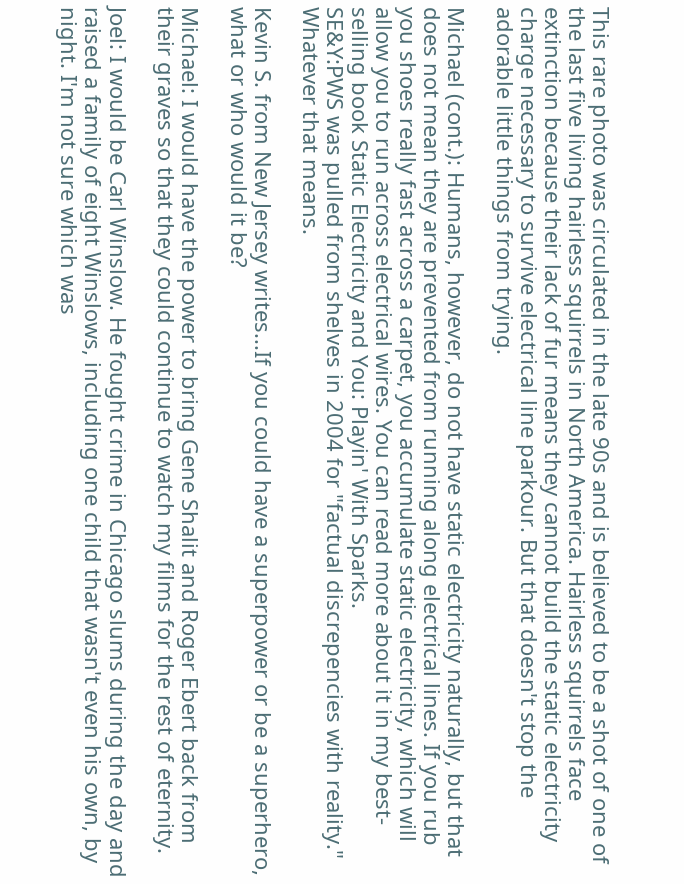This rare photo was circulated in the late 90s and is believed to be a shot of one of the last five living hairless squirrels in North America. Hairless squirrels face extinction because their lack of fur means they cannot build the static electricity charge necessary to survive electrical line parkour. But that doesn't stop the adorable little things from trying.

Michael (cont.): Humans, however, do not have static electricity naturally, but that does not mean they are prevented from running along electrical lines. If you rub you shoes really fast across a carpet, you accumulate static electricity, which will allow you to run across electrical wires. You can read more about it in my best-selling book Static Electricity and You: Playin' With Sparks.
SE&Y:PWS was pulled from shelves in 2004 for "factual discrepencies with reality." Whatever that means.

Kevin S. from New Jersey writes...If you could have a superpower or be a superhero, what or who would it be?

Michael: I would have the power to bring Gene Shalit and Roger Ebert back from their graves so that they could continue to watch my films for the rest of eternity.

Joel: I would be Carl Winslow. He fought crime in Chicago slums during the day and raised a family of eight Winslows, including one child that wasn't even his own, by night. I'm not sure which was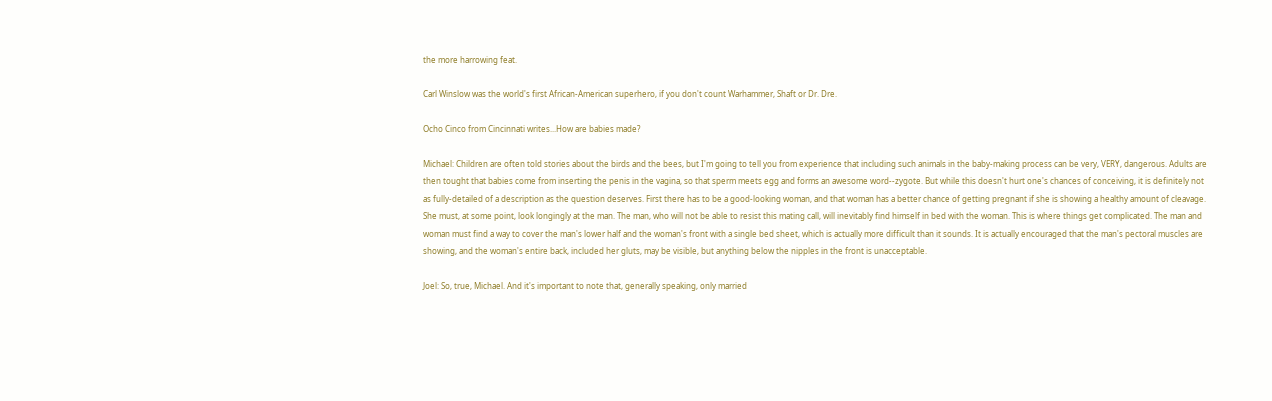the more harrowing feat.

Carl Winslow was the world's first African-American superhero, if you don't count Warhammer, Shaft or Dr. Dre.

Ocho Cinco from Cincinnati writes...How are babies made?

Michael: Children are often told stories about the birds and the bees, but I'm going to tell you from experience that including such animals in the baby-making process can be very, VERY, dangerous. Adults are then tought that babies come from inserting the penis in the vagina, so that sperm meets egg and forms an awesome word--zygote. But while this doesn't hurt one's chances of conceiving, it is definitely not as fully-detailed of a description as the question deserves. First there has to be a good-looking woman, and that woman has a better chance of getting pregnant if she is showing a healthy amount of cleavage. She must, at some point, look longingly at the man. The man, who will not be able to resist this mating call, will inevitably find himself in bed with the woman. This is where things get complicated. The man and woman must find a way to cover the man's lower half and the woman's front with a single bed sheet, which is actually more difficult than it sounds. It is actually encouraged that the man's pectoral muscles are showing, and the woman's entire back, included her gluts, may be visible, but anything below the nipples in the front is unacceptable.

Joel: So, true, Michael. And it's important to note that, generally speaking, only married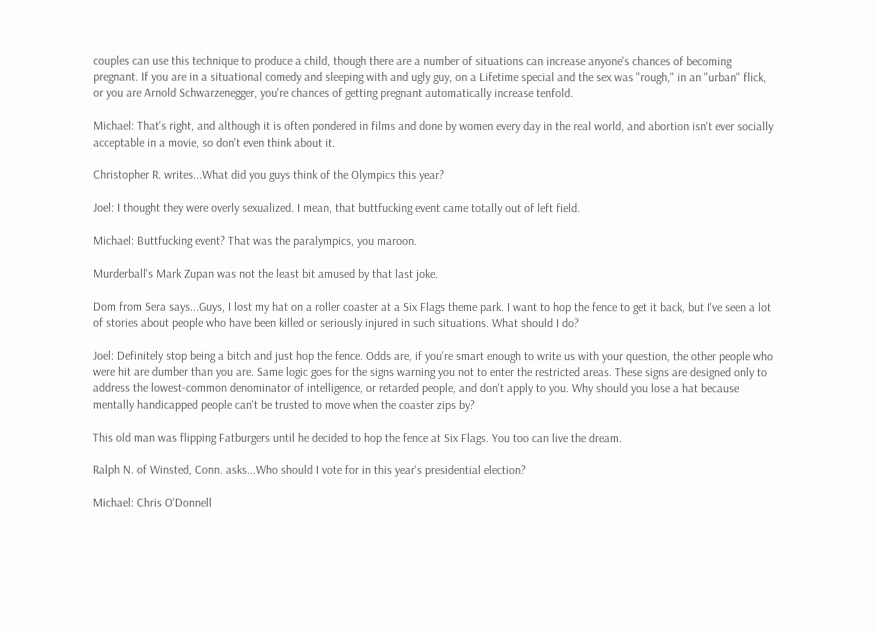couples can use this technique to produce a child, though there are a number of situations can increase anyone's chances of becoming pregnant. If you are in a situational comedy and sleeping with and ugly guy, on a Lifetime special and the sex was "rough," in an "urban" flick, or you are Arnold Schwarzenegger, you're chances of getting pregnant automatically increase tenfold.

Michael: That's right, and although it is often pondered in films and done by women every day in the real world, and abortion isn't ever socially acceptable in a movie, so don't even think about it.

Christopher R. writes...What did you guys think of the Olympics this year?

Joel: I thought they were overly sexualized. I mean, that buttfucking event came totally out of left field.

Michael: Buttfucking event? That was the paralympics, you maroon.

Murderball's Mark Zupan was not the least bit amused by that last joke.

Dom from Sera says...Guys, I lost my hat on a roller coaster at a Six Flags theme park. I want to hop the fence to get it back, but I've seen a lot of stories about people who have been killed or seriously injured in such situations. What should I do?

Joel: Definitely stop being a bitch and just hop the fence. Odds are, if you're smart enough to write us with your question, the other people who were hit are dumber than you are. Same logic goes for the signs warning you not to enter the restricted areas. These signs are designed only to address the lowest-common denominator of intelligence, or retarded people, and don't apply to you. Why should you lose a hat because mentally handicapped people can't be trusted to move when the coaster zips by?

This old man was flipping Fatburgers until he decided to hop the fence at Six Flags. You too can live the dream.

Ralph N. of Winsted, Conn. asks...Who should I vote for in this year's presidential election?

Michael: Chris O'Donnell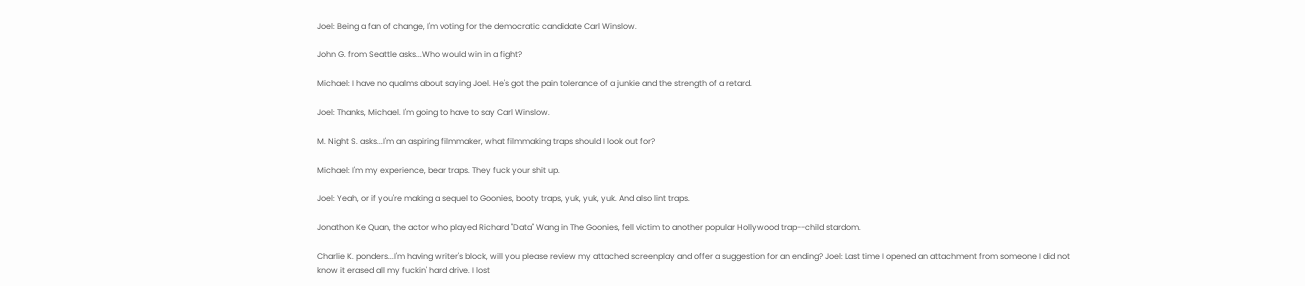Joel: Being a fan of change, I'm voting for the democratic candidate Carl Winslow.

John G. from Seattle asks...Who would win in a fight?

Michael: I have no qualms about saying Joel. He's got the pain tolerance of a junkie and the strength of a retard.

Joel: Thanks, Michael. I'm going to have to say Carl Winslow.

M. Night S. asks...I'm an aspiring filmmaker, what filmmaking traps should I look out for?

Michael: I'm my experience, bear traps. They fuck your shit up.

Joel: Yeah, or if you're making a sequel to Goonies, booty traps, yuk, yuk, yuk. And also lint traps.

Jonathon Ke Quan, the actor who played Richard "Data" Wang in The Goonies, fell victim to another popular Hollywood trap--child stardom.

Charlie K. ponders...I'm having writer's block, will you please review my attached screenplay and offer a suggestion for an ending? Joel: Last time I opened an attachment from someone I did not know it erased all my fuckin' hard drive. I lost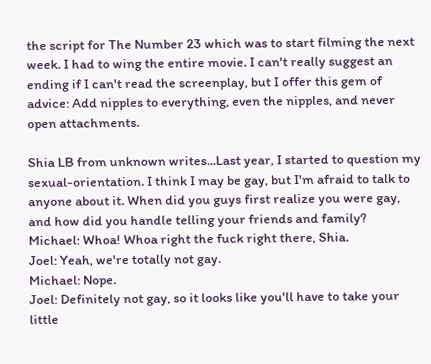the script for The Number 23 which was to start filming the next week. I had to wing the entire movie. I can't really suggest an ending if I can't read the screenplay, but I offer this gem of advice: Add nipples to everything, even the nipples, and never open attachments.

Shia LB from unknown writes...Last year, I started to question my sexual-orientation. I think I may be gay, but I'm afraid to talk to anyone about it. When did you guys first realize you were gay, and how did you handle telling your friends and family?
Michael: Whoa! Whoa right the fuck right there, Shia.
Joel: Yeah, we're totally not gay.
Michael: Nope.
Joel: Definitely not gay, so it looks like you'll have to take your little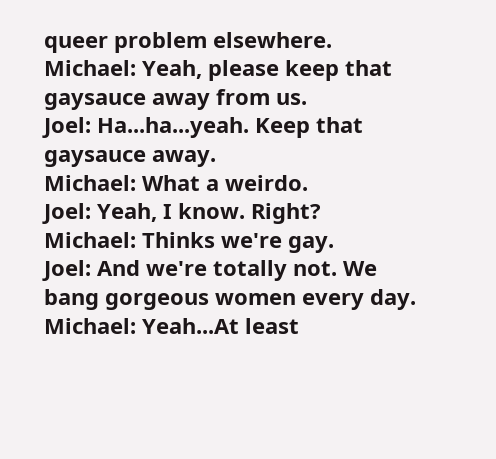queer problem elsewhere.
Michael: Yeah, please keep that gaysauce away from us.
Joel: Ha...ha...yeah. Keep that gaysauce away.
Michael: What a weirdo.
Joel: Yeah, I know. Right?
Michael: Thinks we're gay.
Joel: And we're totally not. We bang gorgeous women every day.
Michael: Yeah...At least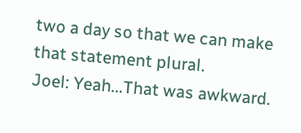two a day so that we can make that statement plural.
Joel: Yeah...That was awkward.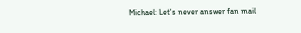Michael: Let's never answer fan mail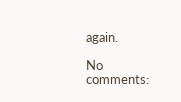again.

No comments: